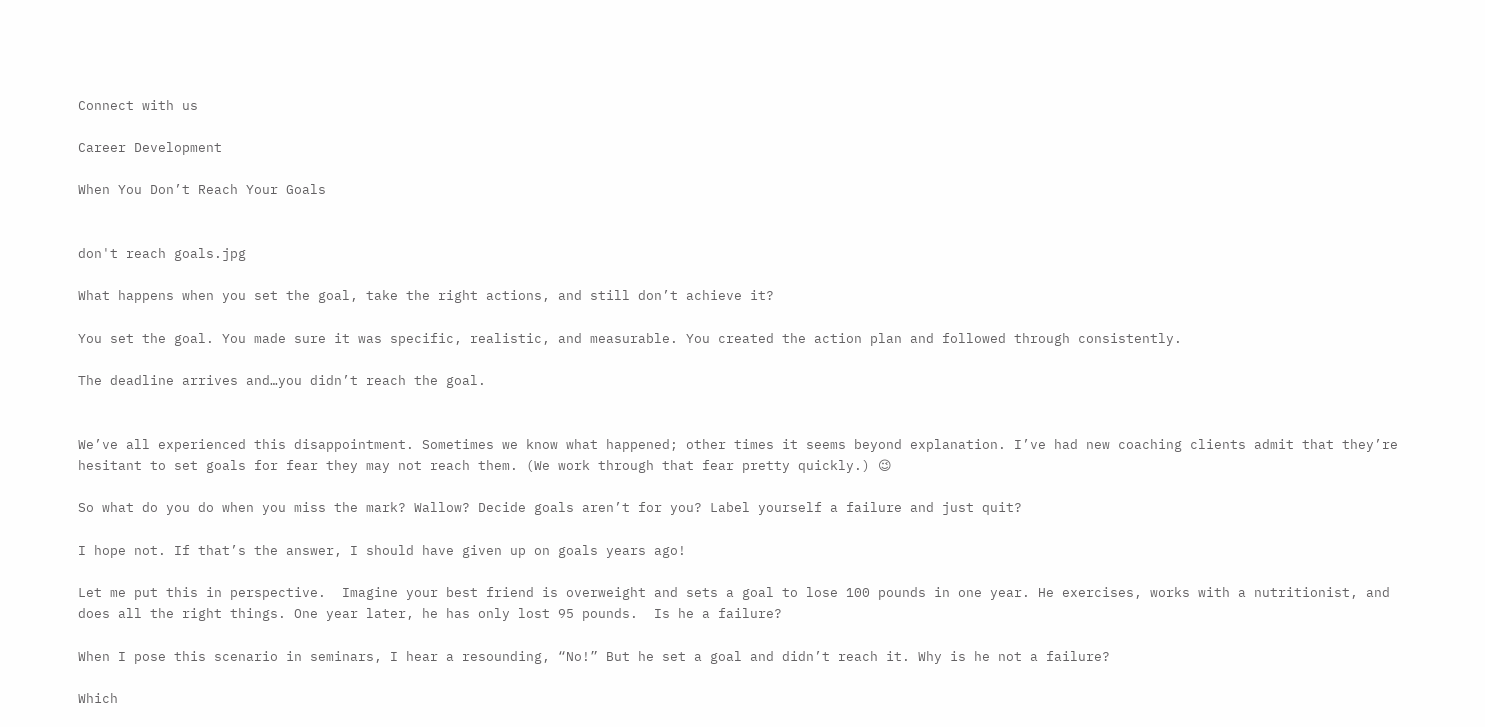Connect with us

Career Development

When You Don’t Reach Your Goals


don't reach goals.jpg

What happens when you set the goal, take the right actions, and still don’t achieve it?

You set the goal. You made sure it was specific, realistic, and measurable. You created the action plan and followed through consistently.

The deadline arrives and…you didn’t reach the goal.


We’ve all experienced this disappointment. Sometimes we know what happened; other times it seems beyond explanation. I’ve had new coaching clients admit that they’re hesitant to set goals for fear they may not reach them. (We work through that fear pretty quickly.) 😉

So what do you do when you miss the mark? Wallow? Decide goals aren’t for you? Label yourself a failure and just quit?

I hope not. If that’s the answer, I should have given up on goals years ago!

Let me put this in perspective.  Imagine your best friend is overweight and sets a goal to lose 100 pounds in one year. He exercises, works with a nutritionist, and does all the right things. One year later, he has only lost 95 pounds.  Is he a failure?

When I pose this scenario in seminars, I hear a resounding, “No!” But he set a goal and didn’t reach it. Why is he not a failure?

Which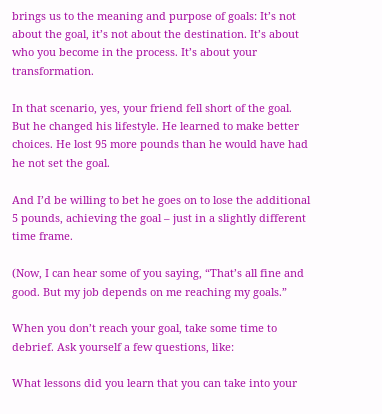brings us to the meaning and purpose of goals: It’s not about the goal, it’s not about the destination. It’s about who you become in the process. It’s about your transformation.

In that scenario, yes, your friend fell short of the goal. But he changed his lifestyle. He learned to make better choices. He lost 95 more pounds than he would have had he not set the goal.

And I’d be willing to bet he goes on to lose the additional 5 pounds, achieving the goal – just in a slightly different time frame.

(Now, I can hear some of you saying, “That’s all fine and good. But my job depends on me reaching my goals.”

When you don’t reach your goal, take some time to debrief. Ask yourself a few questions, like:

What lessons did you learn that you can take into your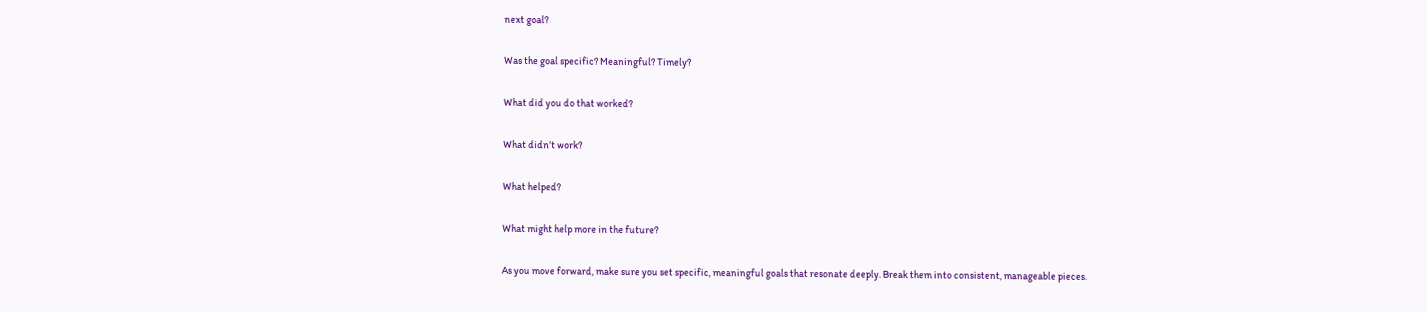next goal?

Was the goal specific? Meaningful? Timely?

What did you do that worked?

What didn’t work?

What helped?

What might help more in the future?

As you move forward, make sure you set specific, meaningful goals that resonate deeply. Break them into consistent, manageable pieces.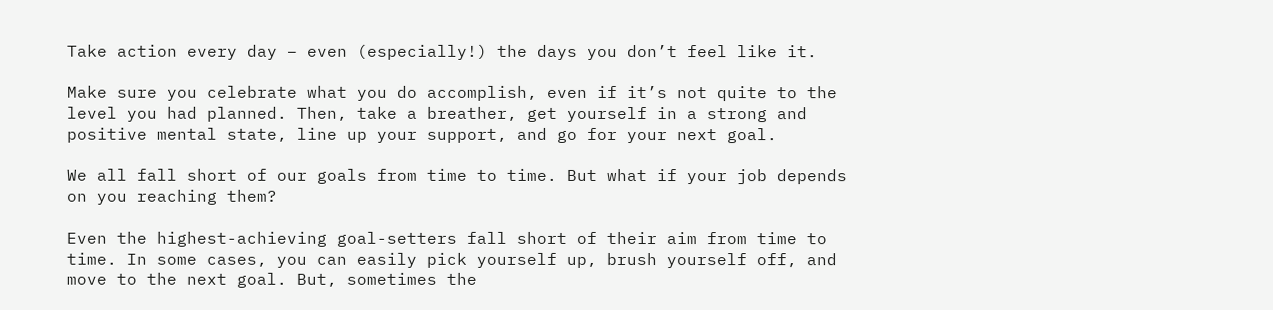Take action every day – even (especially!) the days you don’t feel like it.

Make sure you celebrate what you do accomplish, even if it’s not quite to the level you had planned. Then, take a breather, get yourself in a strong and positive mental state, line up your support, and go for your next goal.

We all fall short of our goals from time to time. But what if your job depends on you reaching them?

Even the highest-achieving goal-setters fall short of their aim from time to time. In some cases, you can easily pick yourself up, brush yourself off, and move to the next goal. But, sometimes the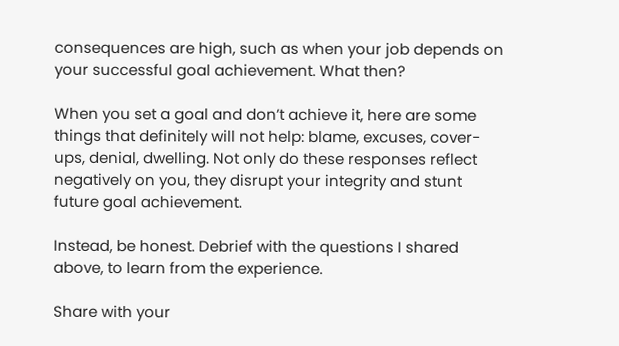consequences are high, such as when your job depends on your successful goal achievement. What then?

When you set a goal and don’t achieve it, here are some things that definitely will not help: blame, excuses, cover-ups, denial, dwelling. Not only do these responses reflect negatively on you, they disrupt your integrity and stunt future goal achievement.

Instead, be honest. Debrief with the questions I shared above, to learn from the experience.

Share with your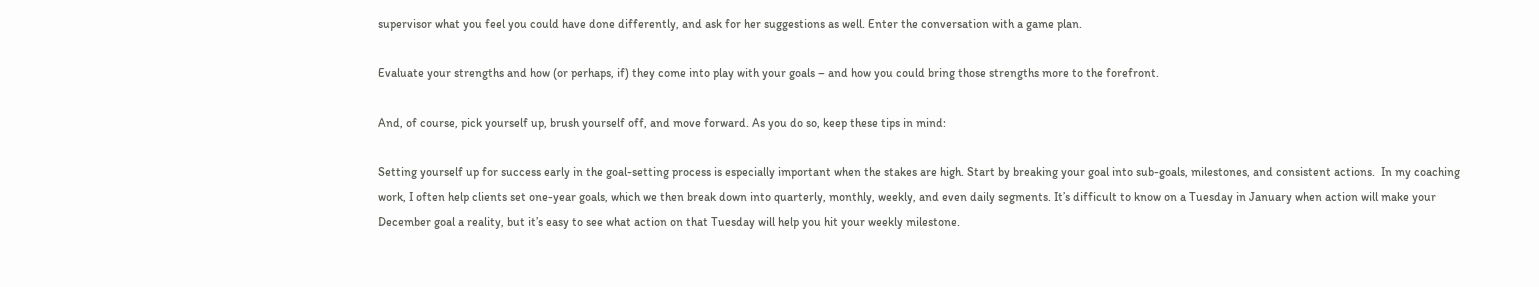supervisor what you feel you could have done differently, and ask for her suggestions as well. Enter the conversation with a game plan.

Evaluate your strengths and how (or perhaps, if) they come into play with your goals – and how you could bring those strengths more to the forefront.

And, of course, pick yourself up, brush yourself off, and move forward. As you do so, keep these tips in mind:

Setting yourself up for success early in the goal-setting process is especially important when the stakes are high. Start by breaking your goal into sub-goals, milestones, and consistent actions.  In my coaching work, I often help clients set one-year goals, which we then break down into quarterly, monthly, weekly, and even daily segments. It’s difficult to know on a Tuesday in January when action will make your December goal a reality, but it’s easy to see what action on that Tuesday will help you hit your weekly milestone.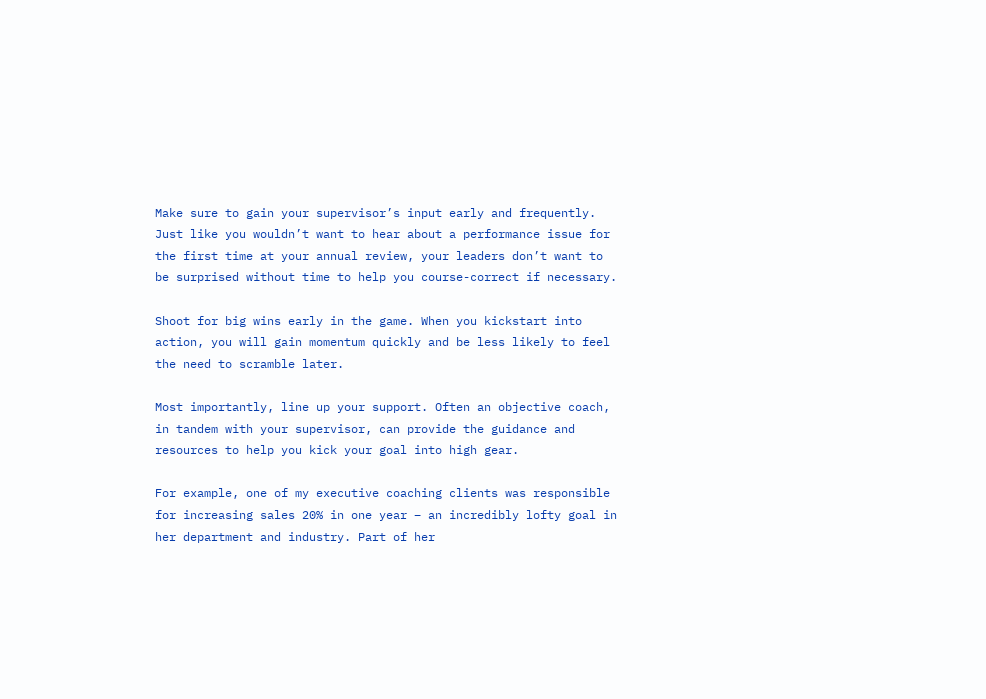Make sure to gain your supervisor’s input early and frequently. Just like you wouldn’t want to hear about a performance issue for the first time at your annual review, your leaders don’t want to be surprised without time to help you course-correct if necessary.

Shoot for big wins early in the game. When you kickstart into action, you will gain momentum quickly and be less likely to feel the need to scramble later.

Most importantly, line up your support. Often an objective coach, in tandem with your supervisor, can provide the guidance and resources to help you kick your goal into high gear.

For example, one of my executive coaching clients was responsible for increasing sales 20% in one year – an incredibly lofty goal in her department and industry. Part of her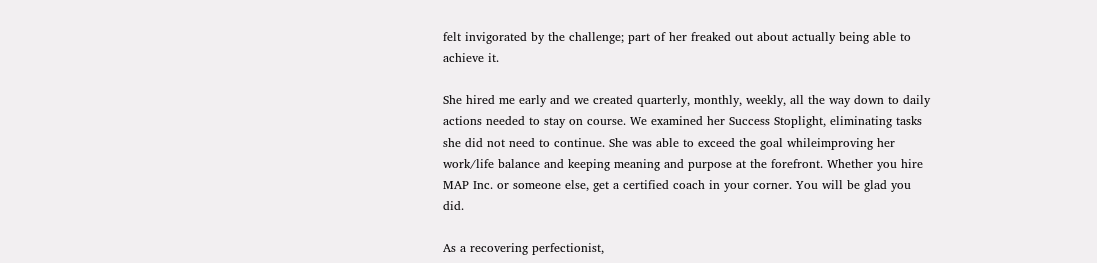felt invigorated by the challenge; part of her freaked out about actually being able to achieve it.

She hired me early and we created quarterly, monthly, weekly, all the way down to daily actions needed to stay on course. We examined her Success Stoplight, eliminating tasks she did not need to continue. She was able to exceed the goal whileimproving her work/life balance and keeping meaning and purpose at the forefront. Whether you hire MAP Inc. or someone else, get a certified coach in your corner. You will be glad you did.

As a recovering perfectionist,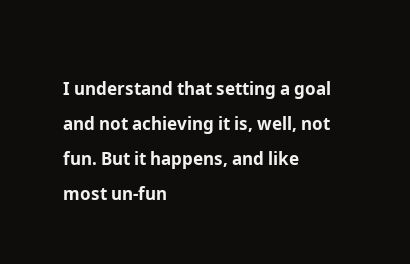I understand that setting a goal and not achieving it is, well, not fun. But it happens, and like most un-fun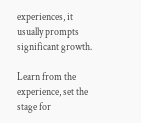experiences, it usually prompts significant growth.

Learn from the experience, set the stage for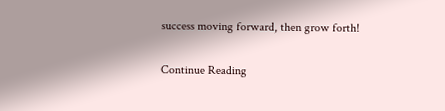success moving forward, then grow forth!

Continue Reading